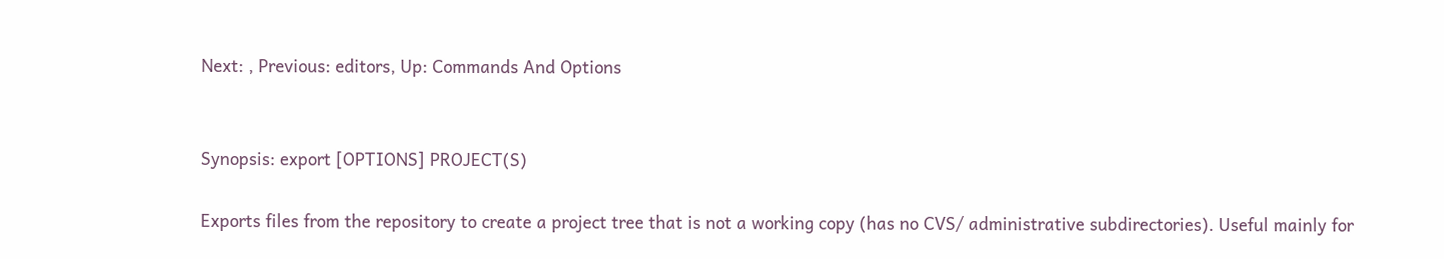Next: , Previous: editors, Up: Commands And Options


Synopsis: export [OPTIONS] PROJECT(S)

Exports files from the repository to create a project tree that is not a working copy (has no CVS/ administrative subdirectories). Useful mainly for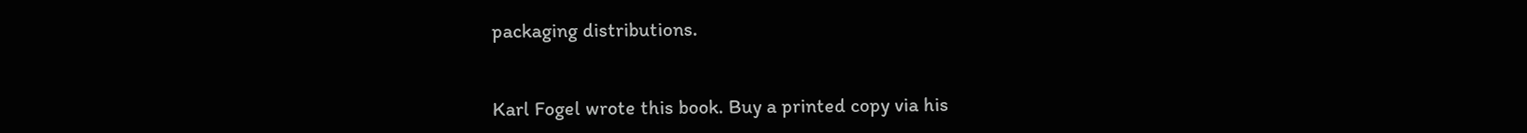packaging distributions.


Karl Fogel wrote this book. Buy a printed copy via his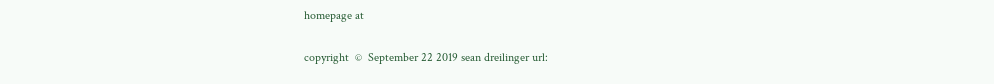homepage at

copyright  ©  September 22 2019 sean dreilinger url: